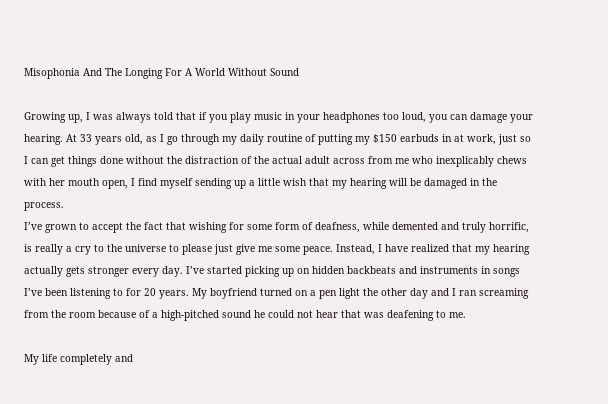Misophonia And The Longing For A World Without Sound

Growing up, I was always told that if you play music in your headphones too loud, you can damage your hearing. At 33 years old, as I go through my daily routine of putting my $150 earbuds in at work, just so I can get things done without the distraction of the actual adult across from me who inexplicably chews with her mouth open, I find myself sending up a little wish that my hearing will be damaged in the process.
I’ve grown to accept the fact that wishing for some form of deafness, while demented and truly horrific, is really a cry to the universe to please just give me some peace. Instead, I have realized that my hearing actually gets stronger every day. I’ve started picking up on hidden backbeats and instruments in songs I’ve been listening to for 20 years. My boyfriend turned on a pen light the other day and I ran screaming from the room because of a high-pitched sound he could not hear that was deafening to me.

My life completely and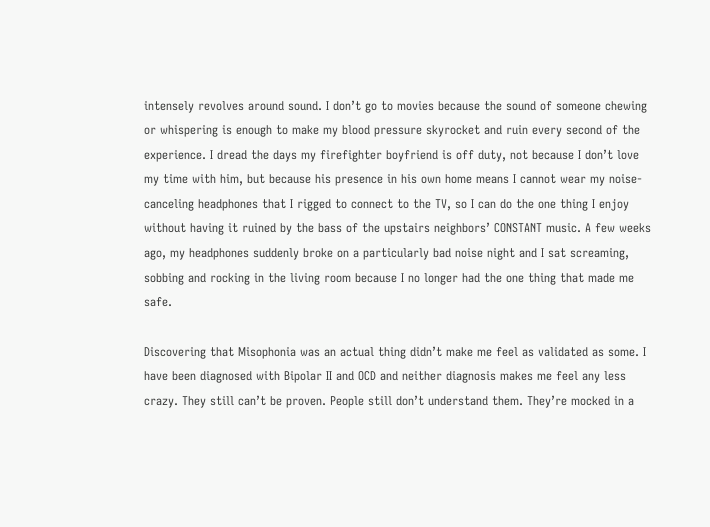intensely revolves around sound. I don’t go to movies because the sound of someone chewing or whispering is enough to make my blood pressure skyrocket and ruin every second of the experience. I dread the days my firefighter boyfriend is off duty, not because I don’t love my time with him, but because his presence in his own home means I cannot wear my noise-canceling headphones that I rigged to connect to the TV, so I can do the one thing I enjoy without having it ruined by the bass of the upstairs neighbors’ CONSTANT music. A few weeks ago, my headphones suddenly broke on a particularly bad noise night and I sat screaming, sobbing and rocking in the living room because I no longer had the one thing that made me safe.

Discovering that Misophonia was an actual thing didn’t make me feel as validated as some. I have been diagnosed with Bipolar II and OCD and neither diagnosis makes me feel any less crazy. They still can’t be proven. People still don’t understand them. They’re mocked in a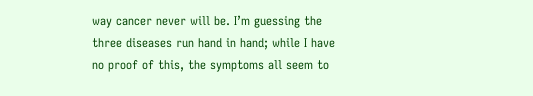way cancer never will be. I’m guessing the three diseases run hand in hand; while I have no proof of this, the symptoms all seem to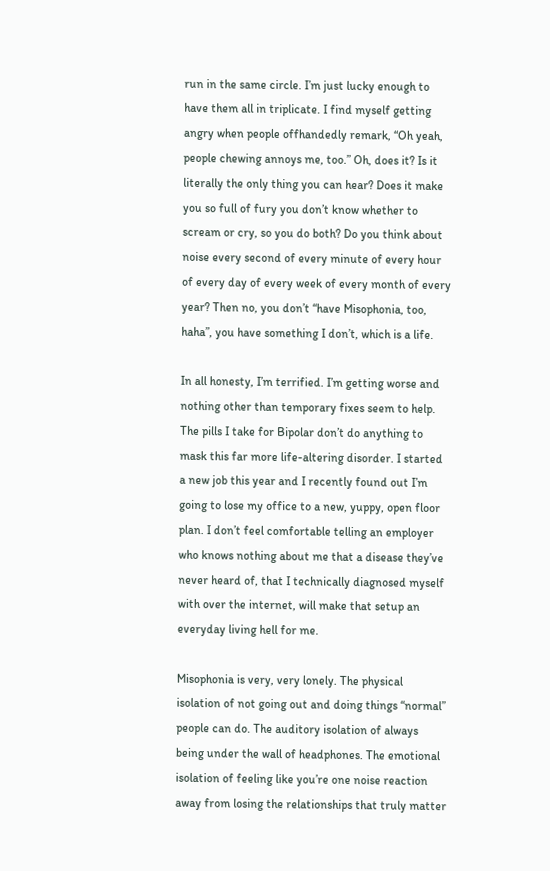run in the same circle. I’m just lucky enough to have them all in triplicate. I find myself getting angry when people offhandedly remark, “Oh yeah, people chewing annoys me, too.” Oh, does it? Is it literally the only thing you can hear? Does it make you so full of fury you don’t know whether to scream or cry, so you do both? Do you think about noise every second of every minute of every hour of every day of every week of every month of every year? Then no, you don’t “have Misophonia, too, haha”, you have something I don’t, which is a life.

In all honesty, I’m terrified. I’m getting worse and nothing other than temporary fixes seem to help. The pills I take for Bipolar don’t do anything to mask this far more life-altering disorder. I started a new job this year and I recently found out I’m going to lose my office to a new, yuppy, open floor plan. I don’t feel comfortable telling an employer who knows nothing about me that a disease they’ve never heard of, that I technically diagnosed myself with over the internet, will make that setup an everyday living hell for me.

Misophonia is very, very lonely. The physical isolation of not going out and doing things “normal” people can do. The auditory isolation of always being under the wall of headphones. The emotional isolation of feeling like you’re one noise reaction away from losing the relationships that truly matter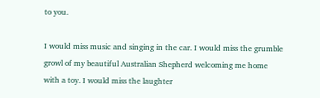to you.

I would miss music and singing in the car. I would miss the grumble growl of my beautiful Australian Shepherd welcoming me home with a toy. I would miss the laughter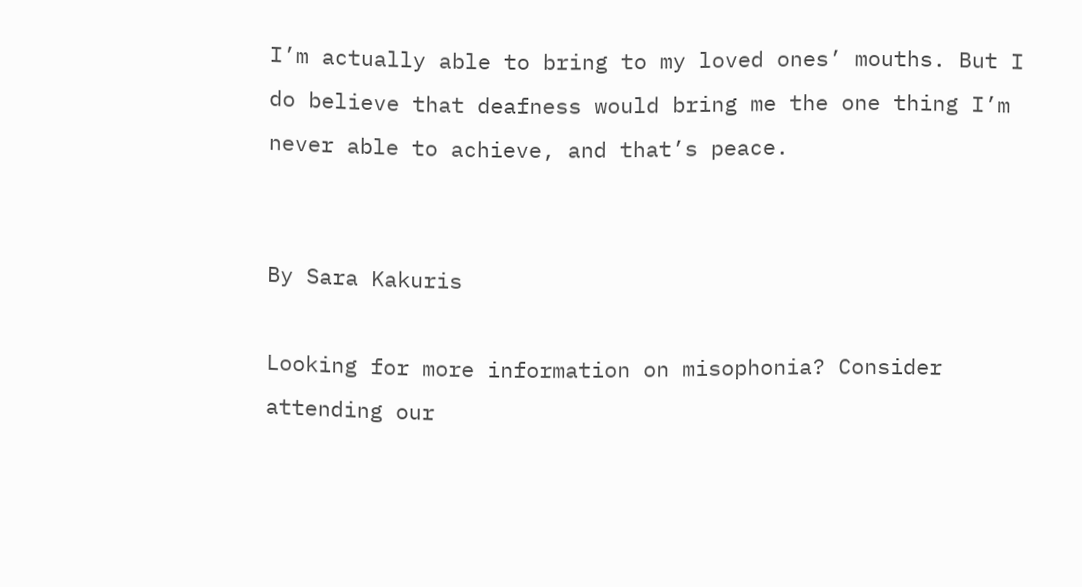I’m actually able to bring to my loved ones’ mouths. But I do believe that deafness would bring me the one thing I’m never able to achieve, and that’s peace.


By Sara Kakuris

Looking for more information on misophonia? Consider attending our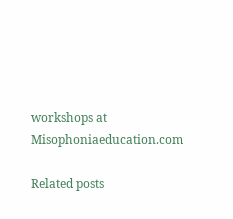workshops at Misophoniaeducation.com

Related posts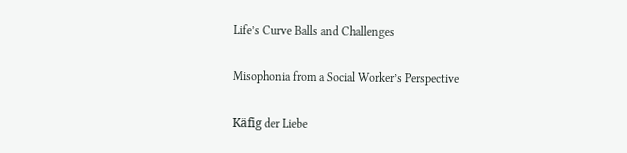Life’s Curve Balls and Challenges

Misophonia from a Social Worker’s Perspective

Käfig der Liebe